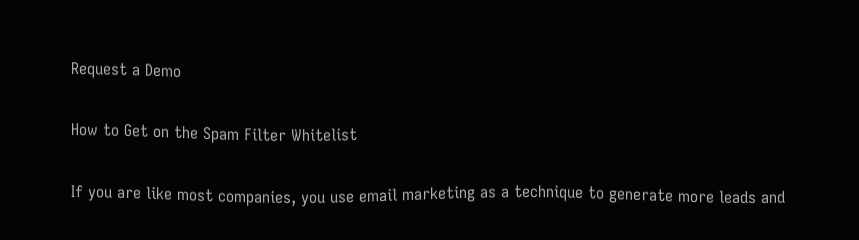Request a Demo

How to Get on the Spam Filter Whitelist

If you are like most companies, you use email marketing as a technique to generate more leads and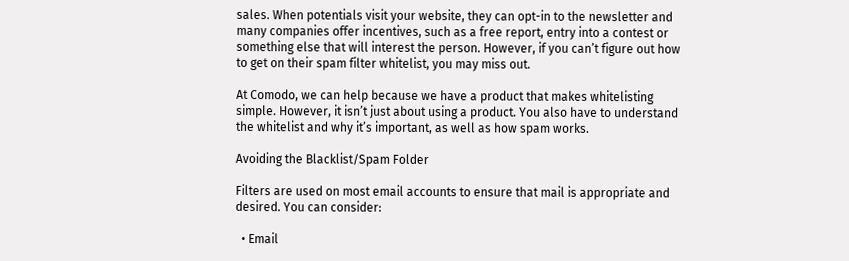sales. When potentials visit your website, they can opt-in to the newsletter and many companies offer incentives, such as a free report, entry into a contest or something else that will interest the person. However, if you can’t figure out how to get on their spam filter whitelist, you may miss out.

At Comodo, we can help because we have a product that makes whitelisting simple. However, it isn’t just about using a product. You also have to understand the whitelist and why it’s important, as well as how spam works.

Avoiding the Blacklist/Spam Folder

Filters are used on most email accounts to ensure that mail is appropriate and desired. You can consider:

  • Email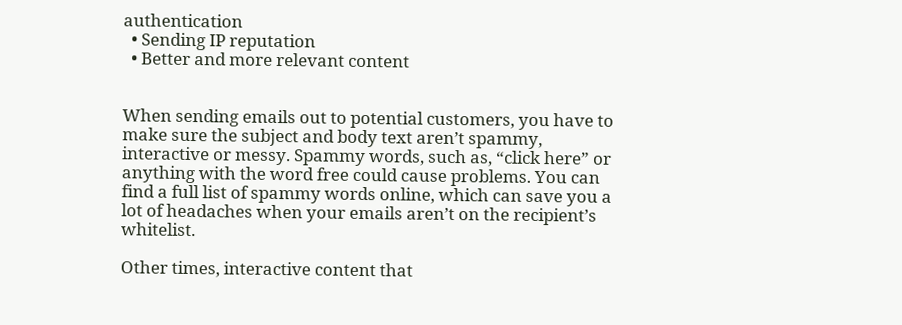authentication
  • Sending IP reputation
  • Better and more relevant content


When sending emails out to potential customers, you have to make sure the subject and body text aren’t spammy, interactive or messy. Spammy words, such as, “click here” or anything with the word free could cause problems. You can find a full list of spammy words online, which can save you a lot of headaches when your emails aren’t on the recipient’s whitelist.

Other times, interactive content that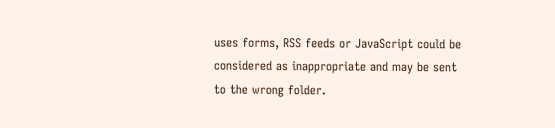uses forms, RSS feeds or JavaScript could be considered as inappropriate and may be sent to the wrong folder.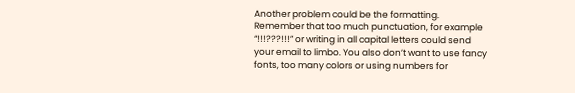Another problem could be the formatting. Remember that too much punctuation, for example “!!!???!!!” or writing in all capital letters could send your email to limbo. You also don’t want to use fancy fonts, too many colors or using numbers for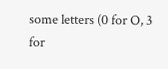some letters (0 for O, 3 for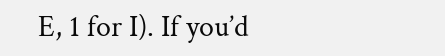E, 1 for I). If you’d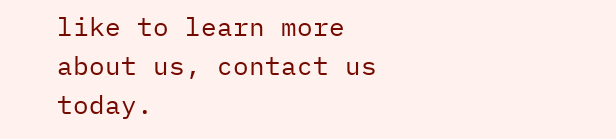like to learn more about us, contact us today.